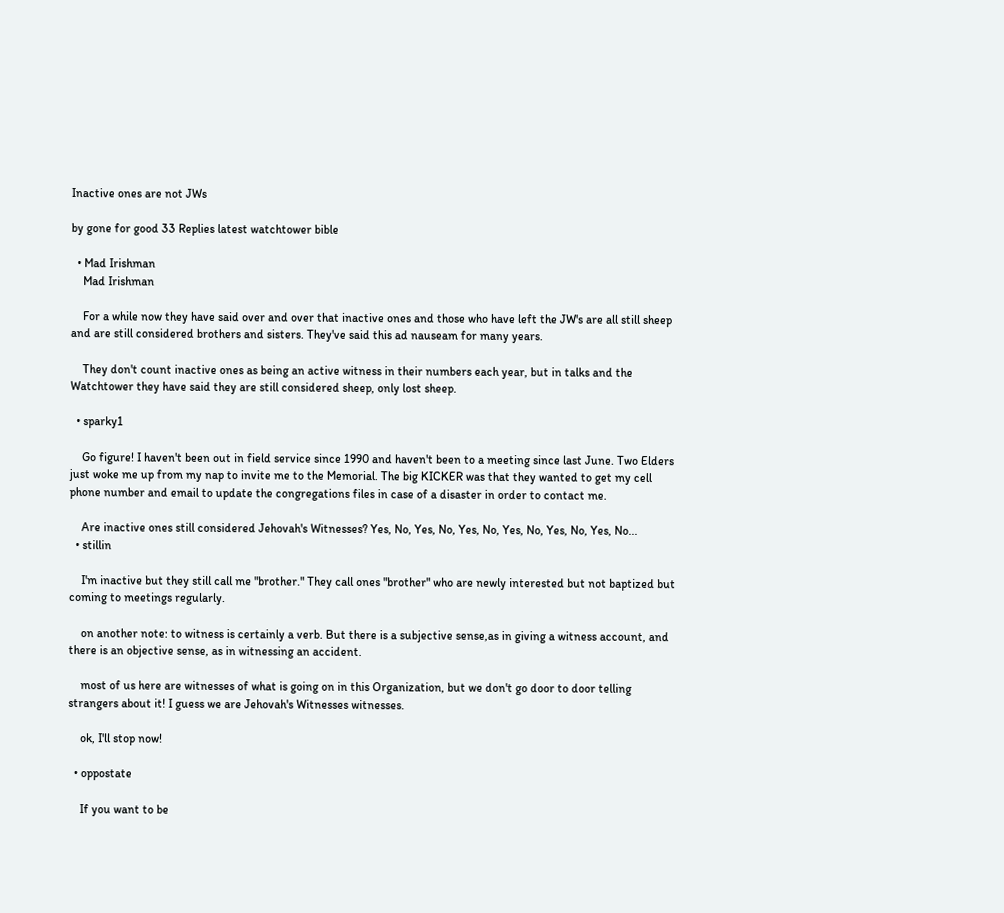Inactive ones are not JWs

by gone for good 33 Replies latest watchtower bible

  • Mad Irishman
    Mad Irishman

    For a while now they have said over and over that inactive ones and those who have left the JW's are all still sheep and are still considered brothers and sisters. They've said this ad nauseam for many years.

    They don't count inactive ones as being an active witness in their numbers each year, but in talks and the Watchtower they have said they are still considered sheep, only lost sheep.

  • sparky1

    Go figure! I haven't been out in field service since 1990 and haven't been to a meeting since last June. Two Elders just woke me up from my nap to invite me to the Memorial. The big KICKER was that they wanted to get my cell phone number and email to update the congregations files in case of a disaster in order to contact me.

    Are inactive ones still considered Jehovah's Witnesses? Yes, No, Yes, No, Yes, No, Yes, No, Yes, No, Yes, No...
  • stillin

    I'm inactive but they still call me "brother." They call ones "brother" who are newly interested but not baptized but coming to meetings regularly.

    on another note: to witness is certainly a verb. But there is a subjective sense,as in giving a witness account, and there is an objective sense, as in witnessing an accident.

    most of us here are witnesses of what is going on in this Organization, but we don't go door to door telling strangers about it! I guess we are Jehovah's Witnesses witnesses.

    ok, I'll stop now!

  • oppostate

    If you want to be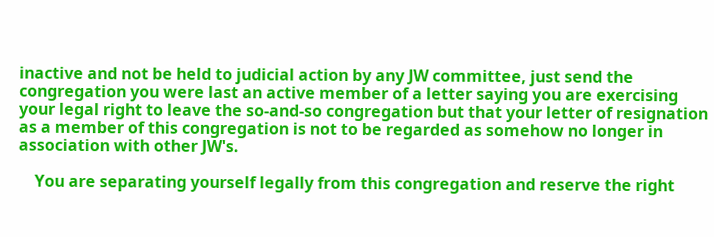inactive and not be held to judicial action by any JW committee, just send the congregation you were last an active member of a letter saying you are exercising your legal right to leave the so-and-so congregation but that your letter of resignation as a member of this congregation is not to be regarded as somehow no longer in association with other JW's.

    You are separating yourself legally from this congregation and reserve the right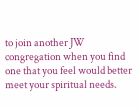to join another JW congregation when you find one that you feel would better meet your spiritual needs.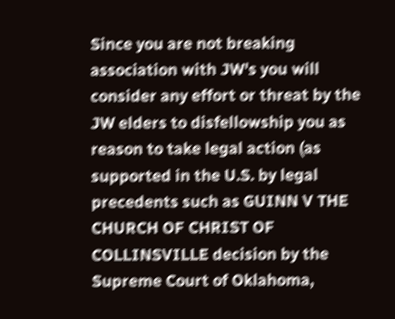Since you are not breaking association with JW's you will consider any effort or threat by the JW elders to disfellowship you as reason to take legal action (as supported in the U.S. by legal precedents such as GUINN V THE CHURCH OF CHRIST OF COLLINSVILLE decision by the Supreme Court of Oklahoma,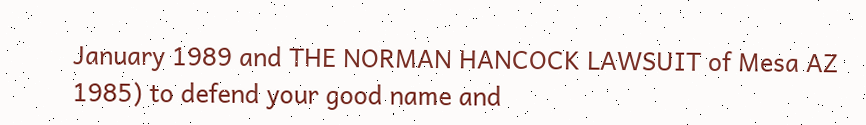January 1989 and THE NORMAN HANCOCK LAWSUIT of Mesa AZ 1985) to defend your good name and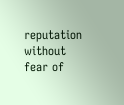reputation without fear of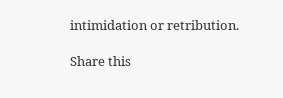intimidation or retribution.

Share this